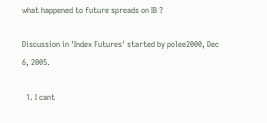what happened to future spreads on IB ?

Discussion in 'Index Futures' started by polee2000, Dec 6, 2005.

  1. I cant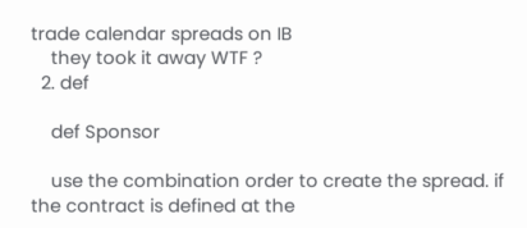trade calendar spreads on IB
    they took it away WTF ?
  2. def

    def Sponsor

    use the combination order to create the spread. if the contract is defined at the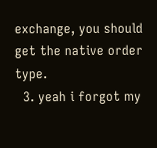exchange, you should get the native order type.
  3. yeah i forgot my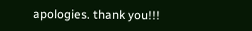apologies. thank you!!!